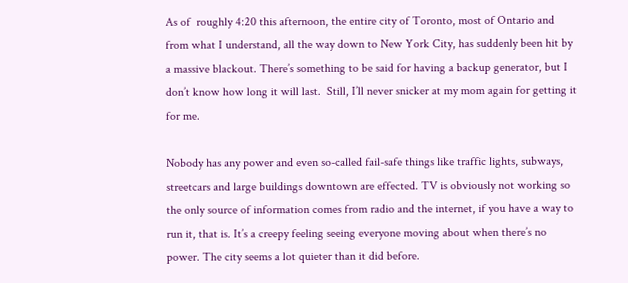As of  roughly 4:20 this afternoon, the entire city of Toronto, most of Ontario and from what I understand, all the way down to New York City, has suddenly been hit by a massive blackout. There’s something to be said for having a backup generator, but I don’t know how long it will last.  Still, I’ll never snicker at my mom again for getting it for me.

Nobody has any power and even so-called fail-safe things like traffic lights, subways, streetcars and large buildings downtown are effected. TV is obviously not working so the only source of information comes from radio and the internet, if you have a way to run it, that is. It’s a creepy feeling seeing everyone moving about when there’s no power. The city seems a lot quieter than it did before.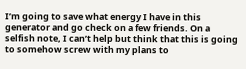I’m going to save what energy I have in this generator and go check on a few friends. On a selfish note, I can’t help but think that this is going to somehow screw with my plans to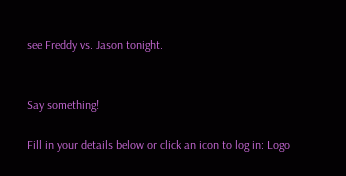see Freddy vs. Jason tonight.


Say something!

Fill in your details below or click an icon to log in: Logo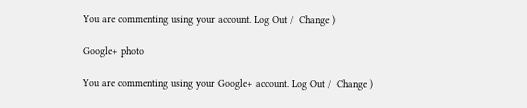You are commenting using your account. Log Out /  Change )

Google+ photo

You are commenting using your Google+ account. Log Out /  Change )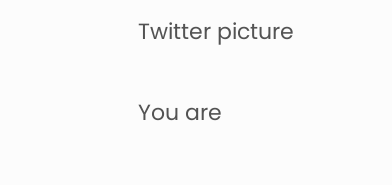Twitter picture

You are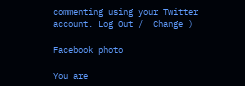commenting using your Twitter account. Log Out /  Change )

Facebook photo

You are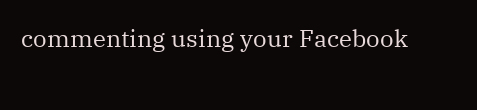commenting using your Facebook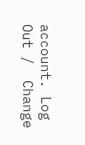account. Log Out /  Change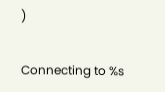)


Connecting to %s